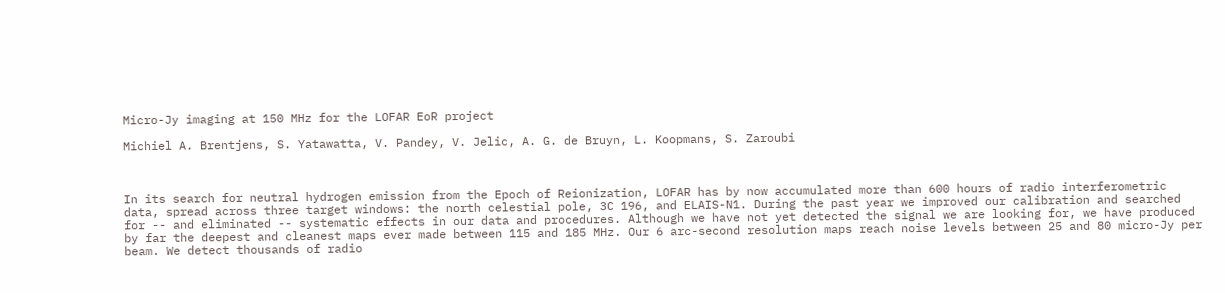Micro-Jy imaging at 150 MHz for the LOFAR EoR project

Michiel A. Brentjens, S. Yatawatta, V. Pandey, V. Jelic, A. G. de Bruyn, L. Koopmans, S. Zaroubi



In its search for neutral hydrogen emission from the Epoch of Reionization, LOFAR has by now accumulated more than 600 hours of radio interferometric data, spread across three target windows: the north celestial pole, 3C 196, and ELAIS-N1. During the past year we improved our calibration and searched for -- and eliminated -- systematic effects in our data and procedures. Although we have not yet detected the signal we are looking for, we have produced by far the deepest and cleanest maps ever made between 115 and 185 MHz. Our 6 arc-second resolution maps reach noise levels between 25 and 80 micro-Jy per beam. We detect thousands of radio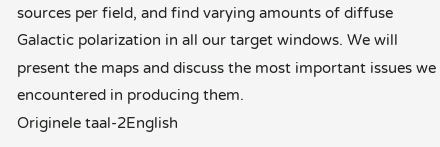sources per field, and find varying amounts of diffuse Galactic polarization in all our target windows. We will present the maps and discuss the most important issues we encountered in producing them.
Originele taal-2English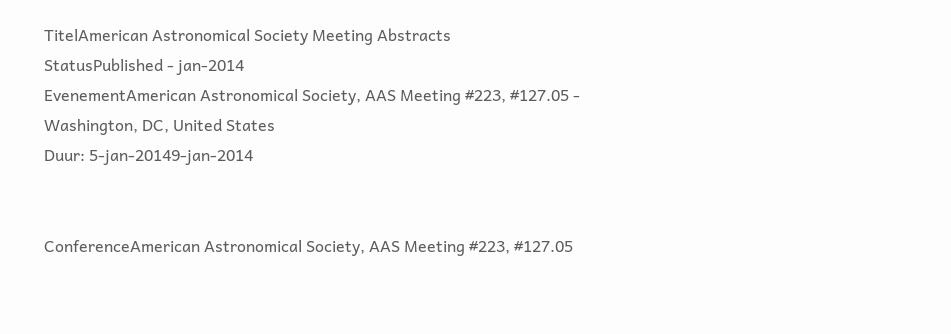TitelAmerican Astronomical Society Meeting Abstracts
StatusPublished - jan-2014
EvenementAmerican Astronomical Society, AAS Meeting #223, #127.05 - Washington, DC, United States
Duur: 5-jan-20149-jan-2014


ConferenceAmerican Astronomical Society, AAS Meeting #223, #127.05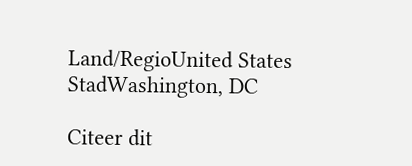Land/RegioUnited States
StadWashington, DC

Citeer dit